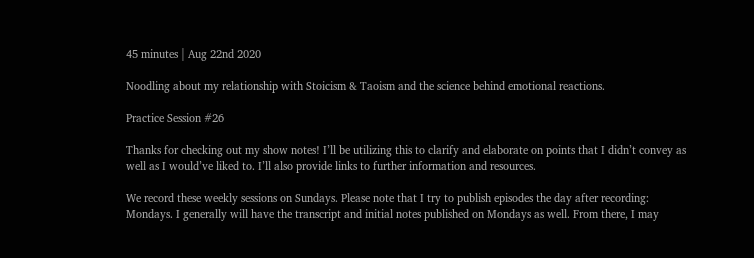45 minutes | Aug 22nd 2020

Noodling about my relationship with Stoicism & Taoism and the science behind emotional reactions.

Practice Session #26

Thanks for checking out my show notes! I’ll be utilizing this to clarify and elaborate on points that I didn’t convey as well as I would’ve liked to. I’ll also provide links to further information and resources.

We record these weekly sessions on Sundays. Please note that I try to publish episodes the day after recording: Mondays. I generally will have the transcript and initial notes published on Mondays as well. From there, I may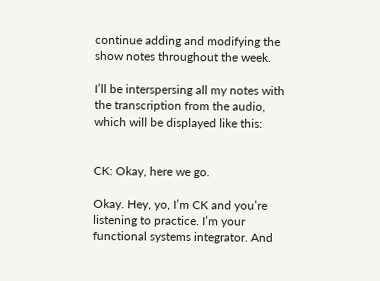continue adding and modifying the show notes throughout the week.

I’ll be interspersing all my notes with the transcription from the audio, which will be displayed like this:


CK: Okay, here we go.

Okay. Hey, yo, I’m CK and you’re listening to practice. I’m your functional systems integrator. And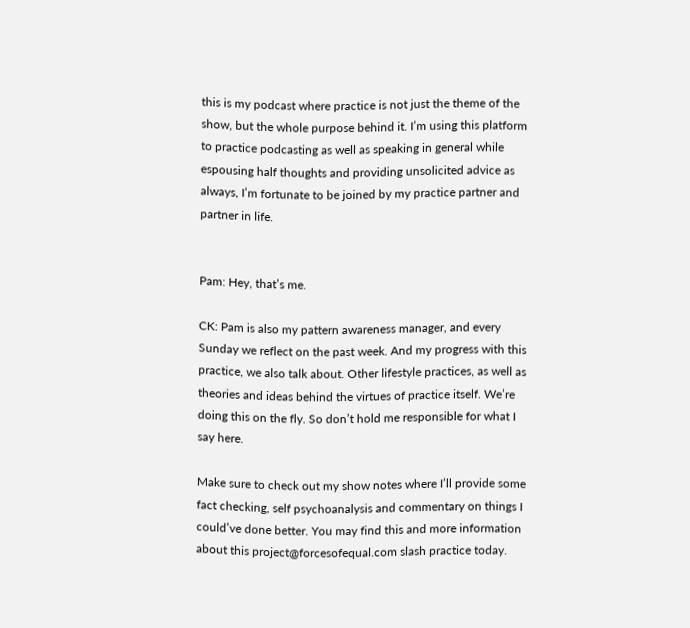this is my podcast where practice is not just the theme of the show, but the whole purpose behind it. I’m using this platform to practice podcasting as well as speaking in general while espousing half thoughts and providing unsolicited advice as always, I’m fortunate to be joined by my practice partner and partner in life.


Pam: Hey, that’s me.

CK: Pam is also my pattern awareness manager, and every Sunday we reflect on the past week. And my progress with this practice, we also talk about. Other lifestyle practices, as well as theories and ideas behind the virtues of practice itself. We’re doing this on the fly. So don’t hold me responsible for what I say here.

Make sure to check out my show notes where I’ll provide some fact checking, self psychoanalysis and commentary on things I could’ve done better. You may find this and more information about this project@forcesofequal.com slash practice today.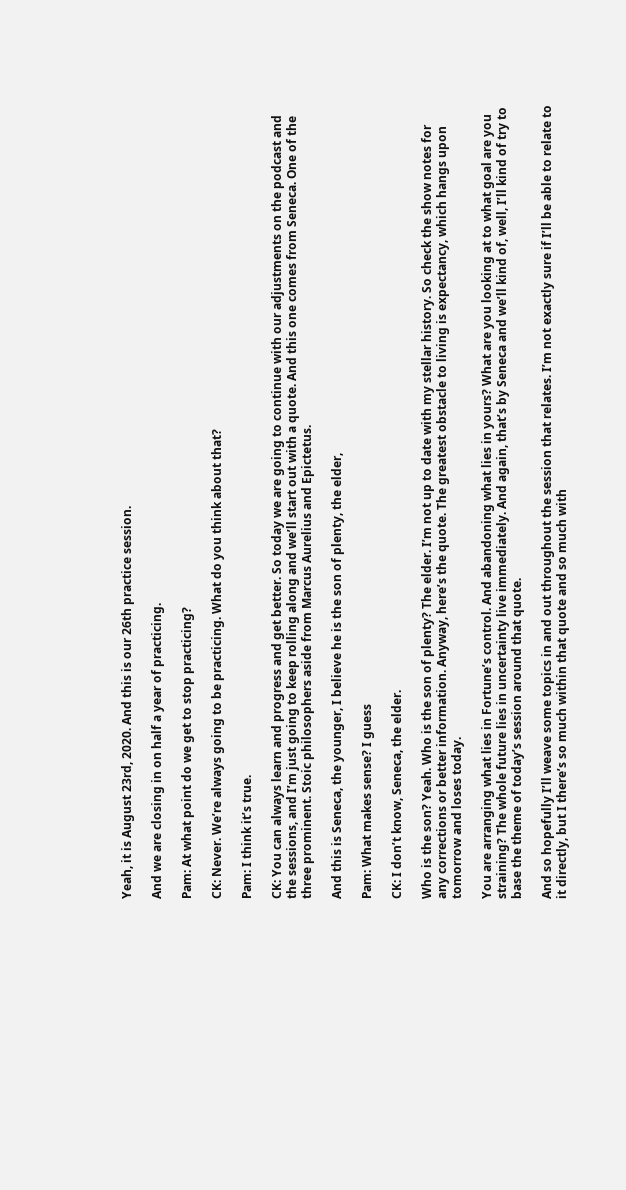Yeah, it is August 23rd, 2020. And this is our 26th practice session.

And we are closing in on half a year of practicing.

Pam: At what point do we get to stop practicing?

CK: Never. We’re always going to be practicing. What do you think about that?

Pam: I think it’s true.

CK: You can always learn and progress and get better. So today we are going to continue with our adjustments on the podcast and the sessions, and I’m just going to keep rolling along and we’ll start out with a quote. And this one comes from Seneca. One of the three prominent. Stoic philosophers aside from Marcus Aurelius and Epictetus.

And this is Seneca, the younger, I believe he is the son of plenty, the elder,

Pam: What makes sense? I guess

CK: I don’t know, Seneca, the elder.

Who is the son? Yeah. Who is the son of plenty? The elder. I’m not up to date with my stellar history. So check the show notes for any corrections or better information. Anyway, here’s the quote. The greatest obstacle to living is expectancy, which hangs upon tomorrow and loses today.

You are arranging what lies in Fortune’s control. And abandoning what lies in yours? What are you looking at to what goal are you straining? The whole future lies in uncertainty live immediately. And again, that’s by Seneca and we’ll kind of, well, I’ll kind of try to base the theme of today’s session around that quote.

And so hopefully I’ll weave some topics in and out throughout the session that relates. I’m not exactly sure if I’ll be able to relate to it directly, but I there’s so much within that quote and so much with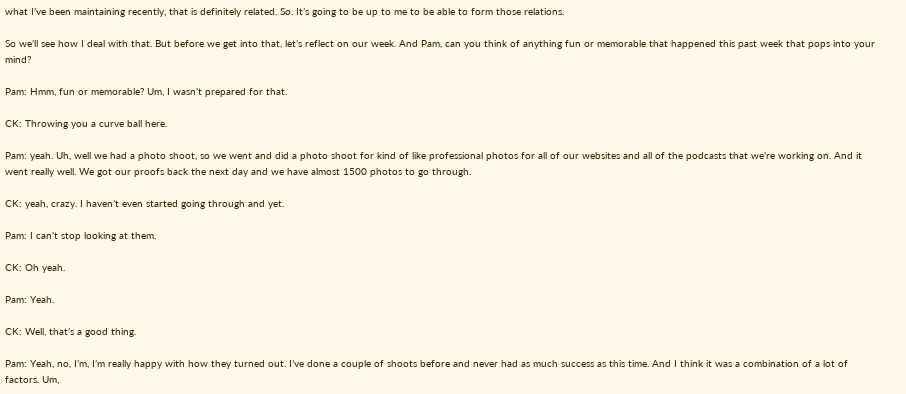what I’ve been maintaining recently, that is definitely related. So. It’s going to be up to me to be able to form those relations.

So we’ll see how I deal with that. But before we get into that, let’s reflect on our week. And Pam, can you think of anything fun or memorable that happened this past week that pops into your mind?

Pam: Hmm, fun or memorable? Um, I wasn’t prepared for that.

CK: Throwing you a curve ball here.

Pam: yeah. Uh, well we had a photo shoot, so we went and did a photo shoot for kind of like professional photos for all of our websites and all of the podcasts that we’re working on. And it went really well. We got our proofs back the next day and we have almost 1500 photos to go through.

CK: yeah, crazy. I haven’t even started going through and yet.

Pam: I can’t stop looking at them.

CK: Oh yeah.

Pam: Yeah.

CK: Well, that’s a good thing.

Pam: Yeah, no, I’m, I’m really happy with how they turned out. I’ve done a couple of shoots before and never had as much success as this time. And I think it was a combination of a lot of factors. Um,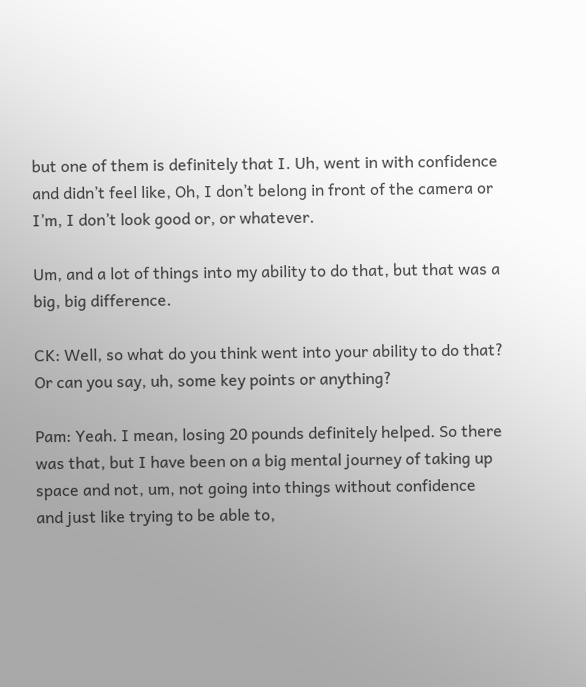but one of them is definitely that I. Uh, went in with confidence and didn’t feel like, Oh, I don’t belong in front of the camera or I’m, I don’t look good or, or whatever.

Um, and a lot of things into my ability to do that, but that was a big, big difference.

CK: Well, so what do you think went into your ability to do that? Or can you say, uh, some key points or anything?

Pam: Yeah. I mean, losing 20 pounds definitely helped. So there was that, but I have been on a big mental journey of taking up space and not, um, not going into things without confidence and just like trying to be able to,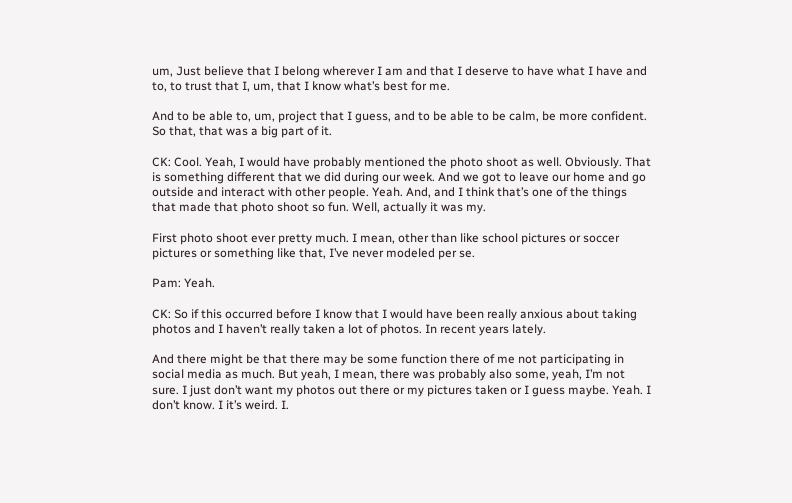um, Just believe that I belong wherever I am and that I deserve to have what I have and to, to trust that I, um, that I know what’s best for me.

And to be able to, um, project that I guess, and to be able to be calm, be more confident. So that, that was a big part of it.

CK: Cool. Yeah, I would have probably mentioned the photo shoot as well. Obviously. That is something different that we did during our week. And we got to leave our home and go outside and interact with other people. Yeah. And, and I think that’s one of the things that made that photo shoot so fun. Well, actually it was my.

First photo shoot ever pretty much. I mean, other than like school pictures or soccer pictures or something like that, I’ve never modeled per se.

Pam: Yeah.

CK: So if this occurred before I know that I would have been really anxious about taking photos and I haven’t really taken a lot of photos. In recent years lately.

And there might be that there may be some function there of me not participating in social media as much. But yeah, I mean, there was probably also some, yeah, I’m not sure. I just don’t want my photos out there or my pictures taken or I guess maybe. Yeah. I don’t know. I it’s weird. I.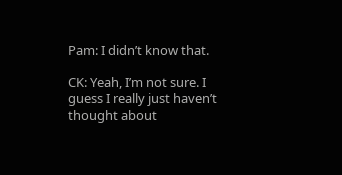Pam: I didn’t know that.

CK: Yeah, I’m not sure. I guess I really just haven’t thought about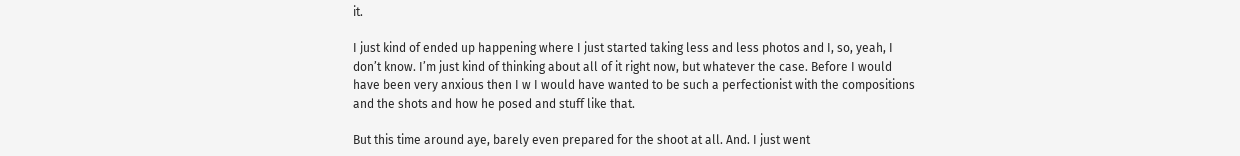it.

I just kind of ended up happening where I just started taking less and less photos and I, so, yeah, I don’t know. I’m just kind of thinking about all of it right now, but whatever the case. Before I would have been very anxious then I w I would have wanted to be such a perfectionist with the compositions and the shots and how he posed and stuff like that.

But this time around aye, barely even prepared for the shoot at all. And. I just went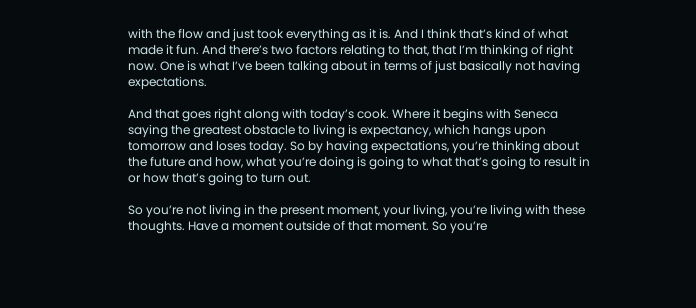with the flow and just took everything as it is. And I think that’s kind of what made it fun. And there’s two factors relating to that, that I’m thinking of right now. One is what I’ve been talking about in terms of just basically not having expectations.

And that goes right along with today’s cook. Where it begins with Seneca saying the greatest obstacle to living is expectancy, which hangs upon tomorrow and loses today. So by having expectations, you’re thinking about the future and how, what you’re doing is going to what that’s going to result in or how that’s going to turn out.

So you’re not living in the present moment, your living, you’re living with these thoughts. Have a moment outside of that moment. So you’re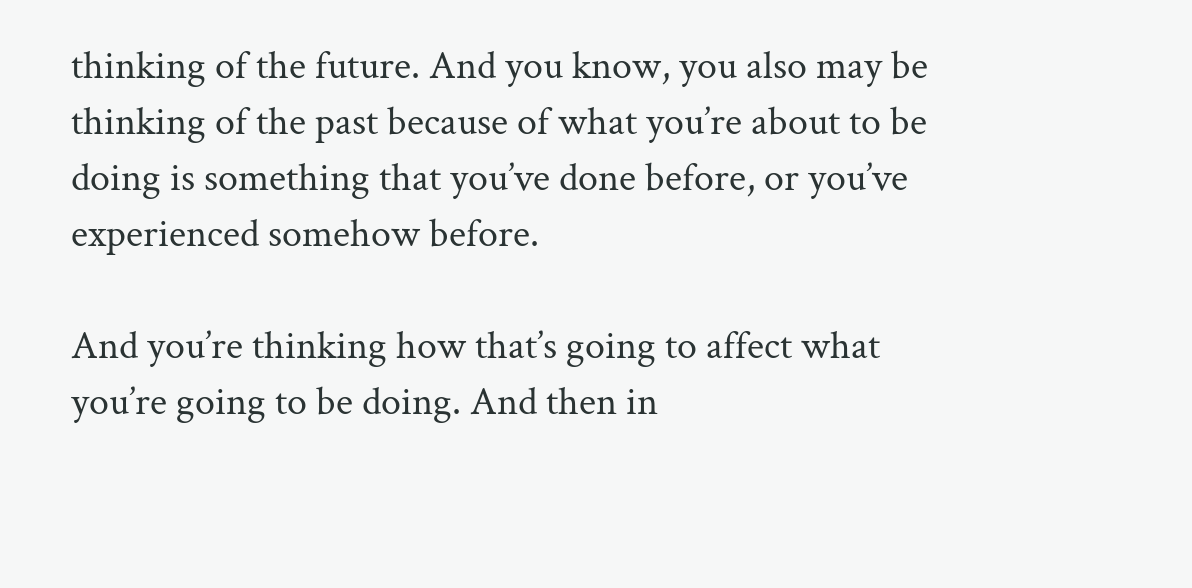thinking of the future. And you know, you also may be thinking of the past because of what you’re about to be doing is something that you’ve done before, or you’ve experienced somehow before.

And you’re thinking how that’s going to affect what you’re going to be doing. And then in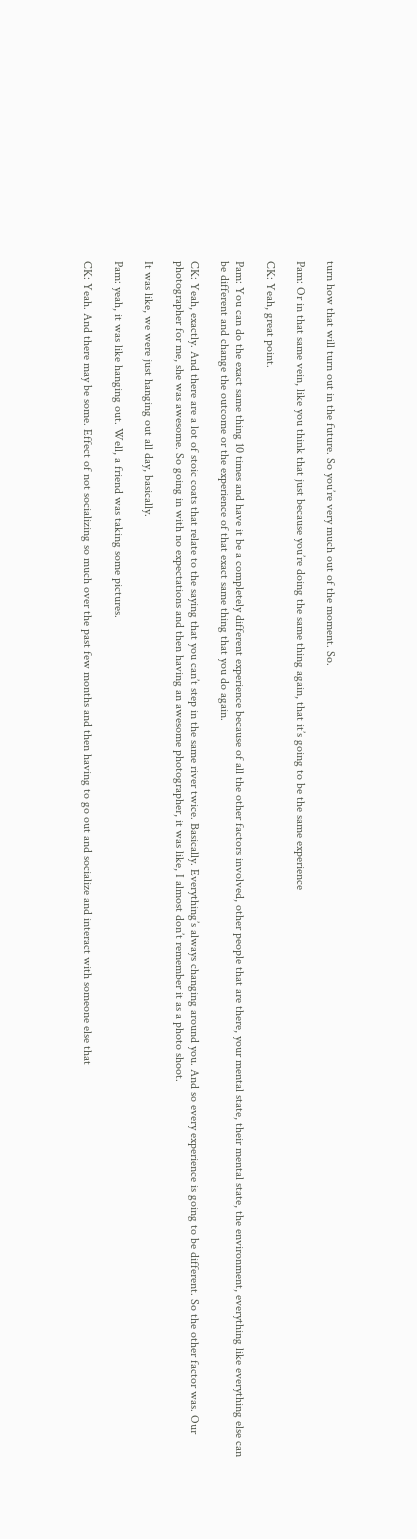turn how that will turn out in the future. So you’re very much out of the moment. So.

Pam: Or in that same vein, like you think that just because you’re doing the same thing again, that it’s going to be the same experience

CK: Yeah, great point.

Pam: You can do the exact same thing 10 times and have it be a completely different experience because of all the other factors involved, other people that are there, your mental state, their mental state, the environment, everything like everything else can be different and change the outcome or the experience of that exact same thing that you do again.

CK: Yeah, exactly. And there are a lot of stoic coats that relate to the saying that you can’t step in the same river twice. Basically. Everything’s always changing around you. And so every experience is going to be different. So the other factor was. Our photographer for me, she was awesome. So going in with no expectations and then having an awesome photographer, it was like, I almost don’t remember it as a photo shoot.

It was like, we were just hanging out all day, basically.

Pam: yeah, it was like hanging out. Well, a friend was taking some pictures.

CK: Yeah. And there may be some. Effect of not socializing so much over the past few months and then having to go out and socialize and interact with someone else that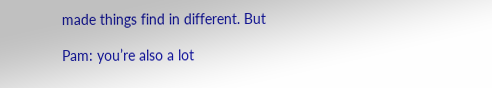made things find in different. But

Pam: you’re also a lot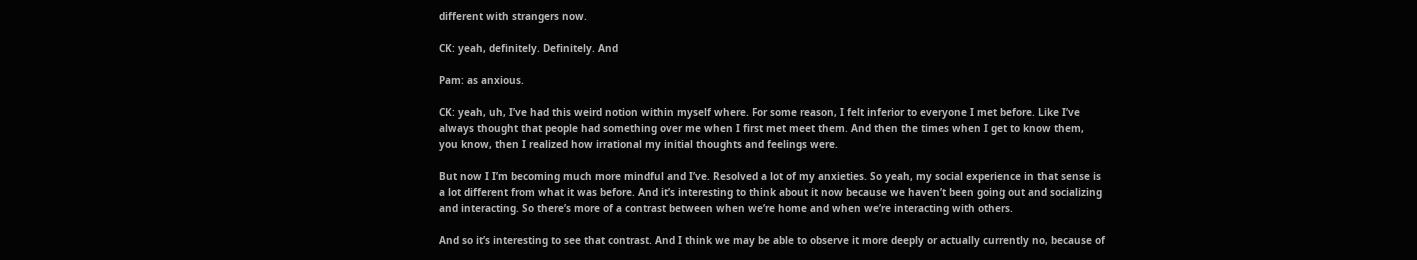different with strangers now.

CK: yeah, definitely. Definitely. And

Pam: as anxious.

CK: yeah, uh, I’ve had this weird notion within myself where. For some reason, I felt inferior to everyone I met before. Like I’ve always thought that people had something over me when I first met meet them. And then the times when I get to know them, you know, then I realized how irrational my initial thoughts and feelings were.

But now I I’m becoming much more mindful and I’ve. Resolved a lot of my anxieties. So yeah, my social experience in that sense is a lot different from what it was before. And it’s interesting to think about it now because we haven’t been going out and socializing and interacting. So there’s more of a contrast between when we’re home and when we’re interacting with others.

And so it’s interesting to see that contrast. And I think we may be able to observe it more deeply or actually currently no, because of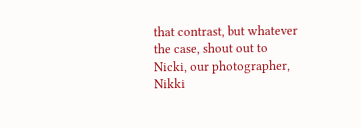that contrast, but whatever the case, shout out to Nicki, our photographer, Nikki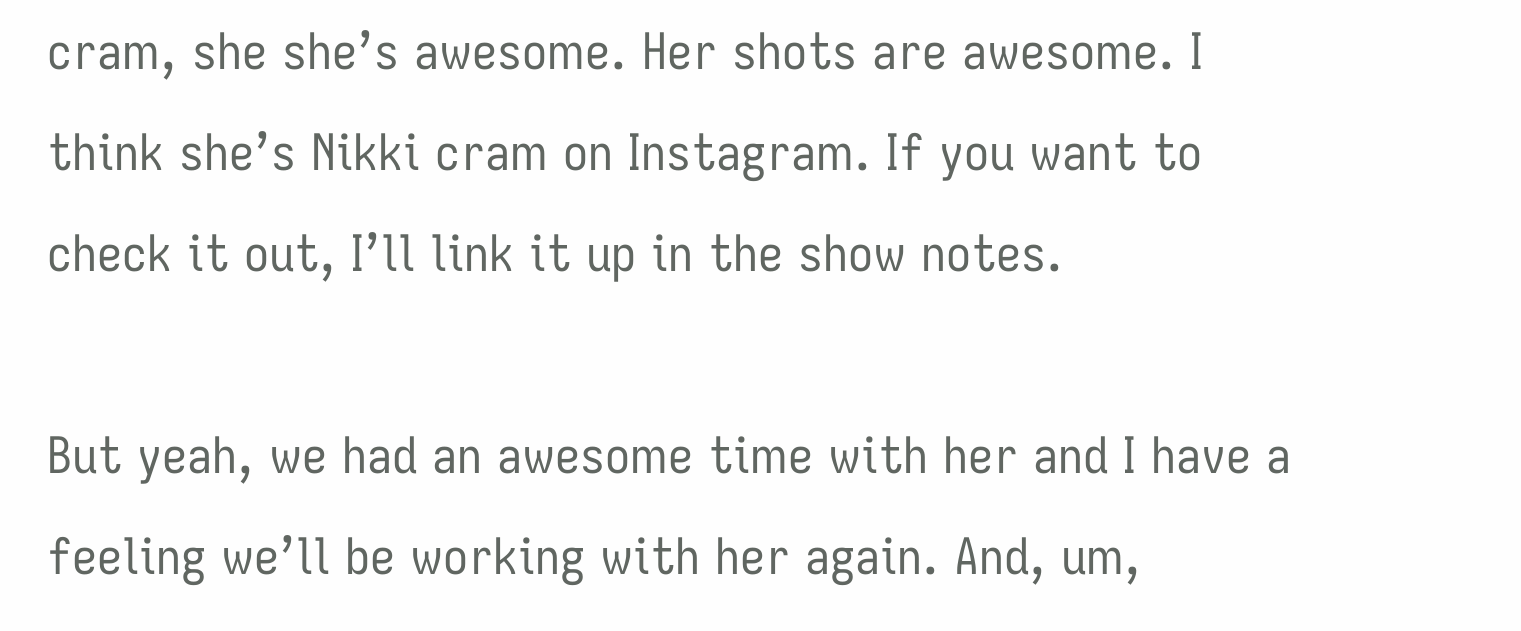cram, she she’s awesome. Her shots are awesome. I think she’s Nikki cram on Instagram. If you want to check it out, I’ll link it up in the show notes.

But yeah, we had an awesome time with her and I have a feeling we’ll be working with her again. And, um,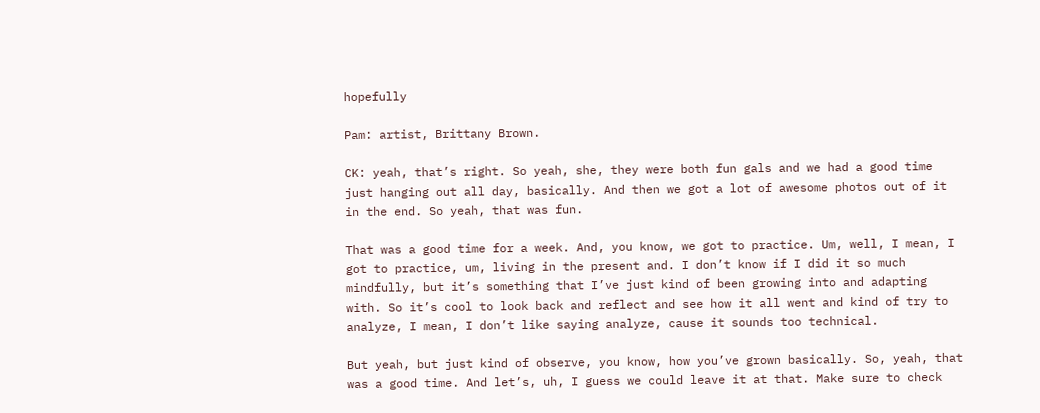hopefully

Pam: artist, Brittany Brown.

CK: yeah, that’s right. So yeah, she, they were both fun gals and we had a good time just hanging out all day, basically. And then we got a lot of awesome photos out of it in the end. So yeah, that was fun.

That was a good time for a week. And, you know, we got to practice. Um, well, I mean, I got to practice, um, living in the present and. I don’t know if I did it so much mindfully, but it’s something that I’ve just kind of been growing into and adapting with. So it’s cool to look back and reflect and see how it all went and kind of try to analyze, I mean, I don’t like saying analyze, cause it sounds too technical.

But yeah, but just kind of observe, you know, how you’ve grown basically. So, yeah, that was a good time. And let’s, uh, I guess we could leave it at that. Make sure to check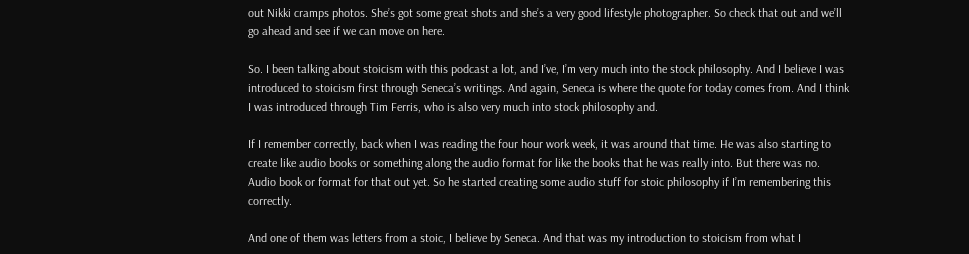out Nikki cramps photos. She’s got some great shots and she’s a very good lifestyle photographer. So check that out and we’ll go ahead and see if we can move on here.

So. I been talking about stoicism with this podcast a lot, and I’ve, I’m very much into the stock philosophy. And I believe I was introduced to stoicism first through Seneca’s writings. And again, Seneca is where the quote for today comes from. And I think I was introduced through Tim Ferris, who is also very much into stock philosophy and.

If I remember correctly, back when I was reading the four hour work week, it was around that time. He was also starting to create like audio books or something along the audio format for like the books that he was really into. But there was no. Audio book or format for that out yet. So he started creating some audio stuff for stoic philosophy if I’m remembering this correctly.

And one of them was letters from a stoic, I believe by Seneca. And that was my introduction to stoicism from what I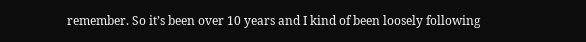remember. So it’s been over 10 years and I kind of been loosely following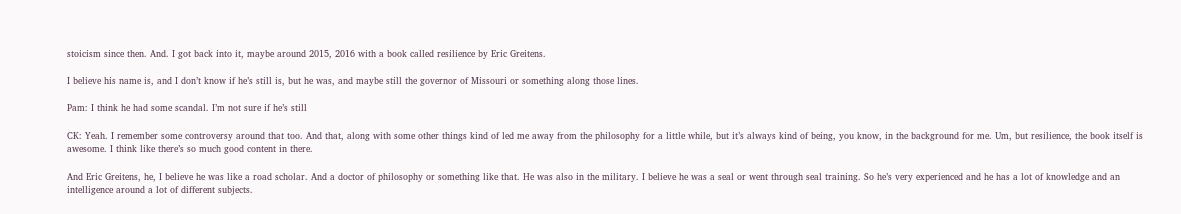stoicism since then. And. I got back into it, maybe around 2015, 2016 with a book called resilience by Eric Greitens.

I believe his name is, and I don’t know if he’s still is, but he was, and maybe still the governor of Missouri or something along those lines.

Pam: I think he had some scandal. I’m not sure if he’s still

CK: Yeah. I remember some controversy around that too. And that, along with some other things kind of led me away from the philosophy for a little while, but it’s always kind of being, you know, in the background for me. Um, but resilience, the book itself is awesome. I think like there’s so much good content in there.

And Eric Greitens, he, I believe he was like a road scholar. And a doctor of philosophy or something like that. He was also in the military. I believe he was a seal or went through seal training. So he’s very experienced and he has a lot of knowledge and an intelligence around a lot of different subjects.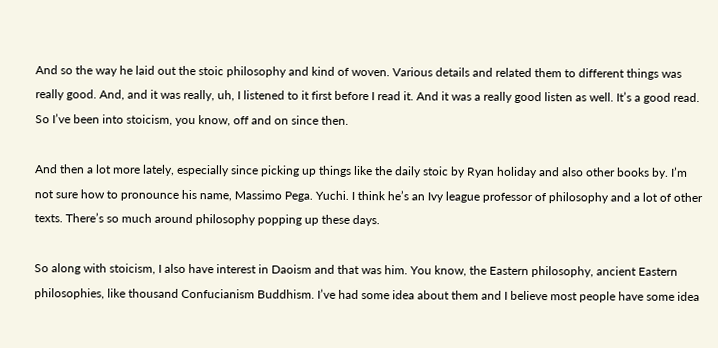And so the way he laid out the stoic philosophy and kind of woven. Various details and related them to different things was really good. And, and it was really, uh, I listened to it first before I read it. And it was a really good listen as well. It’s a good read. So I’ve been into stoicism, you know, off and on since then.

And then a lot more lately, especially since picking up things like the daily stoic by Ryan holiday and also other books by. I’m not sure how to pronounce his name, Massimo Pega. Yuchi. I think he’s an Ivy league professor of philosophy and a lot of other texts. There’s so much around philosophy popping up these days.

So along with stoicism, I also have interest in Daoism and that was him. You know, the Eastern philosophy, ancient Eastern philosophies, like thousand Confucianism Buddhism. I’ve had some idea about them and I believe most people have some idea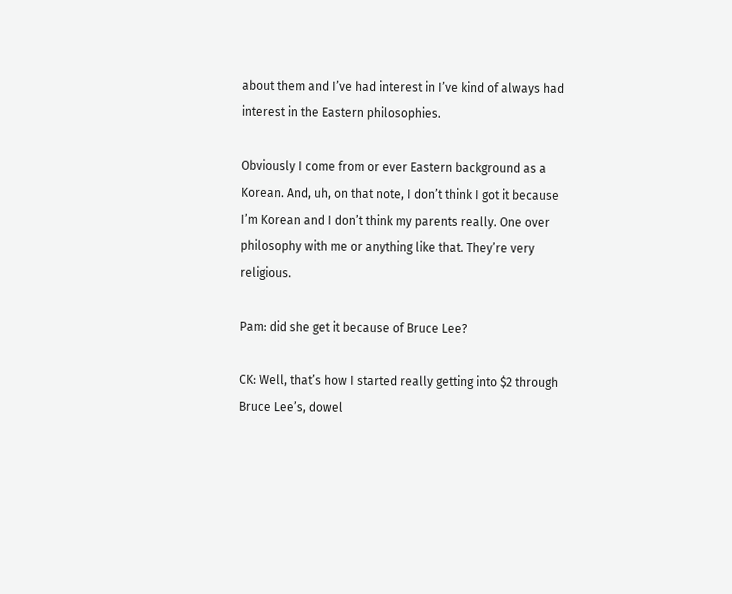about them and I’ve had interest in I’ve kind of always had interest in the Eastern philosophies.

Obviously I come from or ever Eastern background as a Korean. And, uh, on that note, I don’t think I got it because I’m Korean and I don’t think my parents really. One over philosophy with me or anything like that. They’re very religious.

Pam: did she get it because of Bruce Lee?

CK: Well, that’s how I started really getting into $2 through Bruce Lee’s, dowel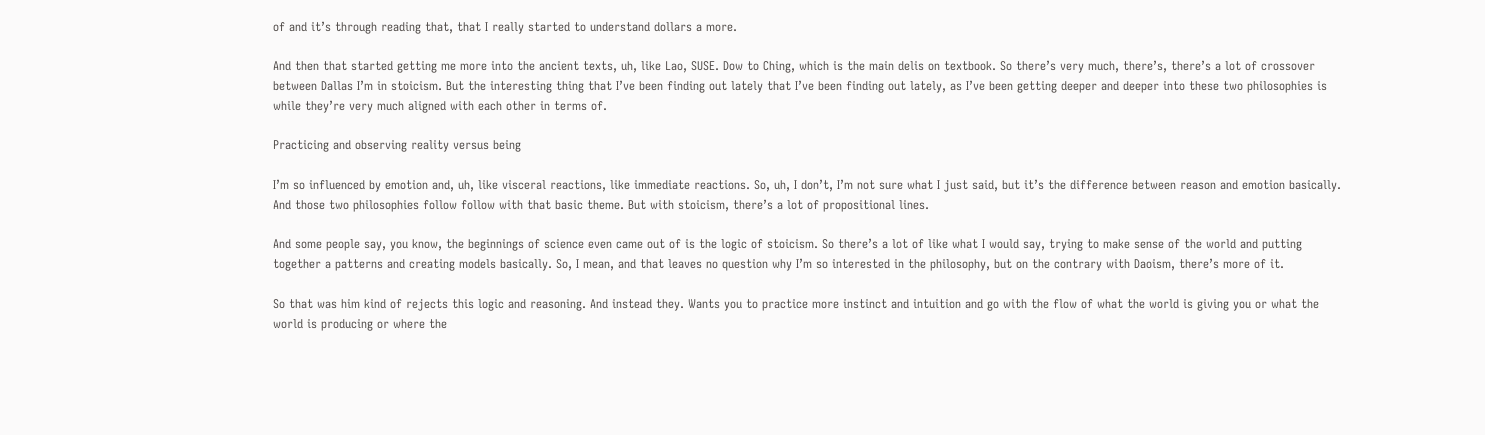of and it’s through reading that, that I really started to understand dollars a more.

And then that started getting me more into the ancient texts, uh, like Lao, SUSE. Dow to Ching, which is the main delis on textbook. So there’s very much, there’s, there’s a lot of crossover between Dallas I’m in stoicism. But the interesting thing that I’ve been finding out lately that I’ve been finding out lately, as I’ve been getting deeper and deeper into these two philosophies is while they’re very much aligned with each other in terms of.

Practicing and observing reality versus being

I’m so influenced by emotion and, uh, like visceral reactions, like immediate reactions. So, uh, I don’t, I’m not sure what I just said, but it’s the difference between reason and emotion basically. And those two philosophies follow follow with that basic theme. But with stoicism, there’s a lot of propositional lines.

And some people say, you know, the beginnings of science even came out of is the logic of stoicism. So there’s a lot of like what I would say, trying to make sense of the world and putting together a patterns and creating models basically. So, I mean, and that leaves no question why I’m so interested in the philosophy, but on the contrary with Daoism, there’s more of it.

So that was him kind of rejects this logic and reasoning. And instead they. Wants you to practice more instinct and intuition and go with the flow of what the world is giving you or what the world is producing or where the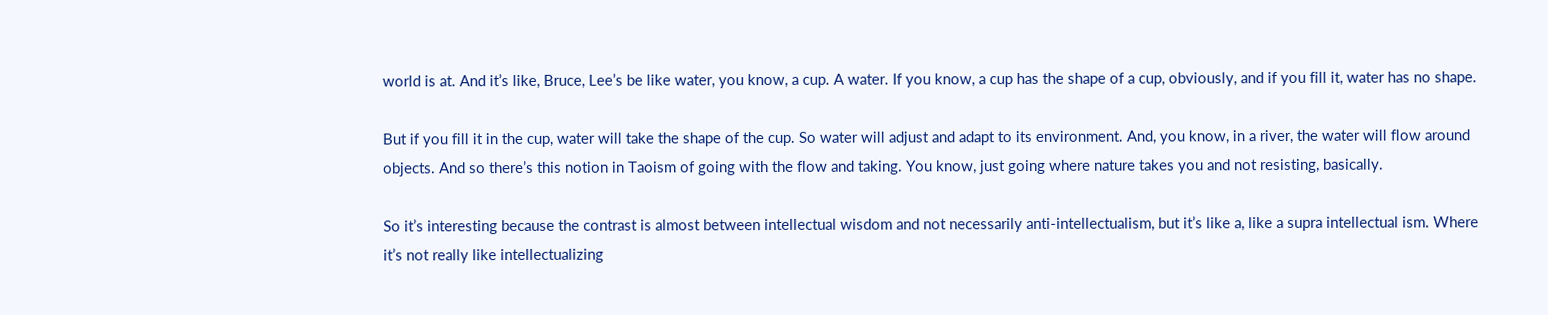world is at. And it’s like, Bruce, Lee’s be like water, you know, a cup. A water. If you know, a cup has the shape of a cup, obviously, and if you fill it, water has no shape.

But if you fill it in the cup, water will take the shape of the cup. So water will adjust and adapt to its environment. And, you know, in a river, the water will flow around objects. And so there’s this notion in Taoism of going with the flow and taking. You know, just going where nature takes you and not resisting, basically.

So it’s interesting because the contrast is almost between intellectual wisdom and not necessarily anti-intellectualism, but it’s like a, like a supra intellectual ism. Where it’s not really like intellectualizing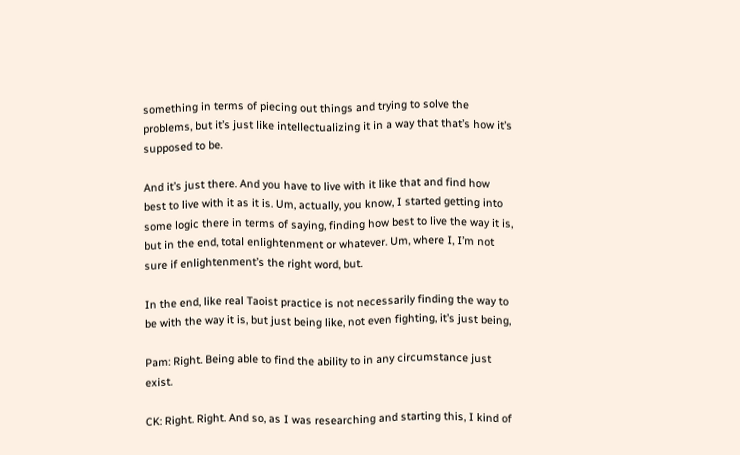something in terms of piecing out things and trying to solve the problems, but it’s just like intellectualizing it in a way that that’s how it’s supposed to be.

And it’s just there. And you have to live with it like that and find how best to live with it as it is. Um, actually, you know, I started getting into some logic there in terms of saying, finding how best to live the way it is, but in the end, total enlightenment or whatever. Um, where I, I’m not sure if enlightenment’s the right word, but.

In the end, like real Taoist practice is not necessarily finding the way to be with the way it is, but just being like, not even fighting, it’s just being,

Pam: Right. Being able to find the ability to in any circumstance just exist.

CK: Right. Right. And so, as I was researching and starting this, I kind of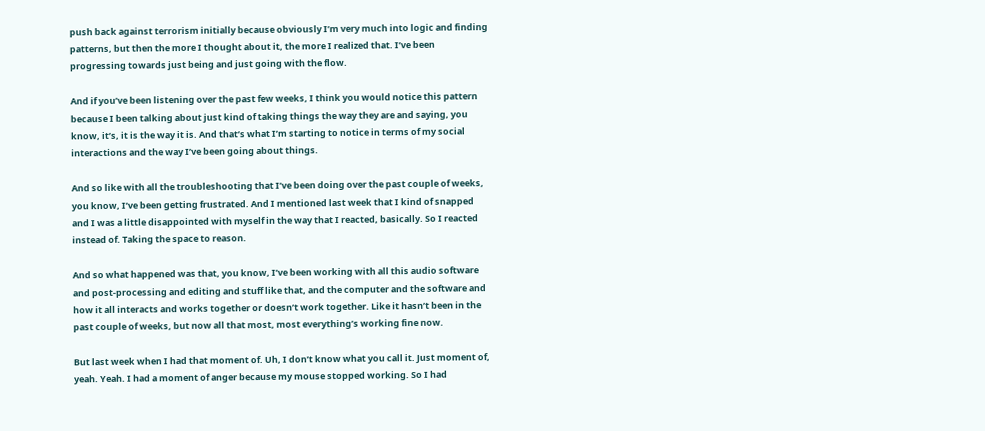push back against terrorism initially because obviously I’m very much into logic and finding patterns, but then the more I thought about it, the more I realized that. I’ve been progressing towards just being and just going with the flow.

And if you’ve been listening over the past few weeks, I think you would notice this pattern because I been talking about just kind of taking things the way they are and saying, you know, it’s, it is the way it is. And that’s what I’m starting to notice in terms of my social interactions and the way I’ve been going about things.

And so like with all the troubleshooting that I’ve been doing over the past couple of weeks, you know, I’ve been getting frustrated. And I mentioned last week that I kind of snapped and I was a little disappointed with myself in the way that I reacted, basically. So I reacted instead of. Taking the space to reason.

And so what happened was that, you know, I’ve been working with all this audio software and post-processing and editing and stuff like that, and the computer and the software and how it all interacts and works together or doesn’t work together. Like it hasn’t been in the past couple of weeks, but now all that most, most everything’s working fine now.

But last week when I had that moment of. Uh, I don’t know what you call it. Just moment of, yeah. Yeah. I had a moment of anger because my mouse stopped working. So I had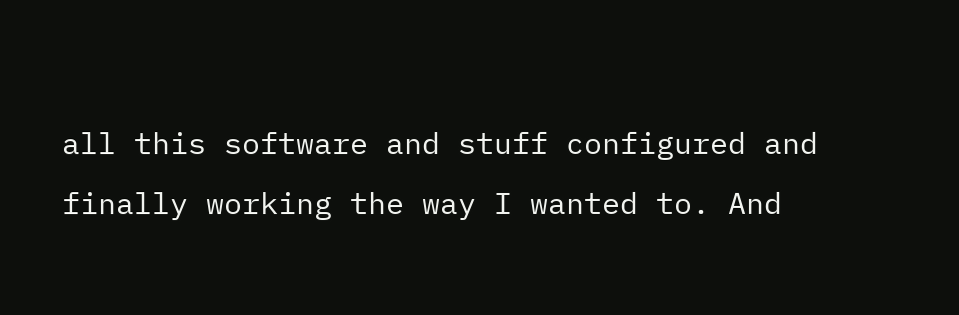all this software and stuff configured and finally working the way I wanted to. And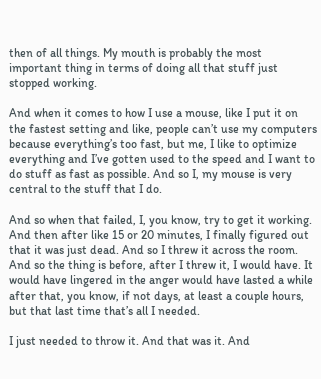then of all things. My mouth is probably the most important thing in terms of doing all that stuff just stopped working.

And when it comes to how I use a mouse, like I put it on the fastest setting and like, people can’t use my computers because everything’s too fast, but me, I like to optimize everything and I’ve gotten used to the speed and I want to do stuff as fast as possible. And so I, my mouse is very central to the stuff that I do.

And so when that failed, I, you know, try to get it working. And then after like 15 or 20 minutes, I finally figured out that it was just dead. And so I threw it across the room. And so the thing is before, after I threw it, I would have. It would have lingered in the anger would have lasted a while after that, you know, if not days, at least a couple hours, but that last time that’s all I needed.

I just needed to throw it. And that was it. And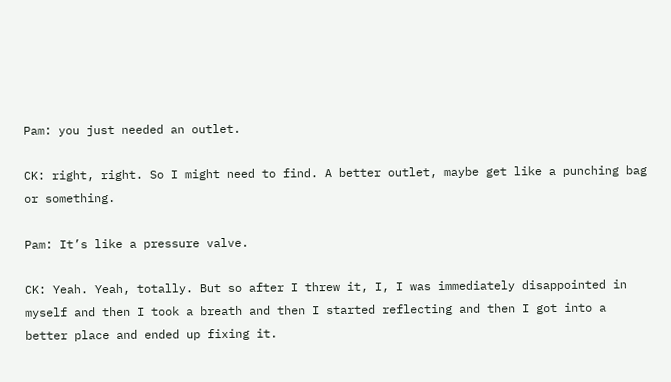Pam: you just needed an outlet.

CK: right, right. So I might need to find. A better outlet, maybe get like a punching bag or something.

Pam: It’s like a pressure valve.

CK: Yeah. Yeah, totally. But so after I threw it, I, I was immediately disappointed in myself and then I took a breath and then I started reflecting and then I got into a better place and ended up fixing it.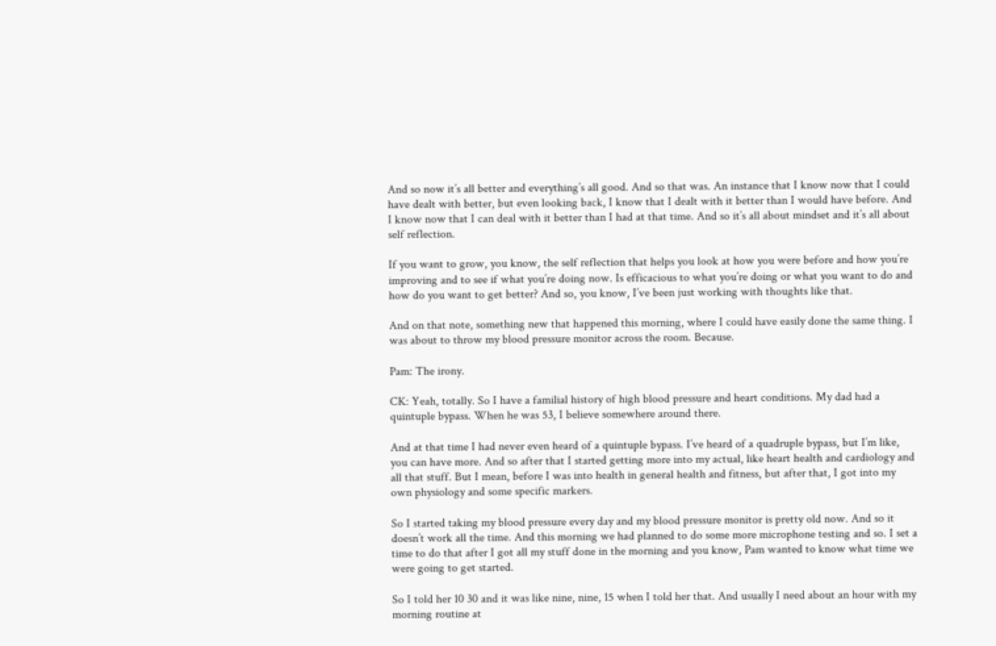And so now it’s all better and everything’s all good. And so that was. An instance that I know now that I could have dealt with better, but even looking back, I know that I dealt with it better than I would have before. And I know now that I can deal with it better than I had at that time. And so it’s all about mindset and it’s all about self reflection.

If you want to grow, you know, the self reflection that helps you look at how you were before and how you’re improving and to see if what you’re doing now. Is efficacious to what you’re doing or what you want to do and how do you want to get better? And so, you know, I’ve been just working with thoughts like that.

And on that note, something new that happened this morning, where I could have easily done the same thing. I was about to throw my blood pressure monitor across the room. Because.

Pam: The irony.

CK: Yeah, totally. So I have a familial history of high blood pressure and heart conditions. My dad had a quintuple bypass. When he was 53, I believe somewhere around there.

And at that time I had never even heard of a quintuple bypass. I’ve heard of a quadruple bypass, but I’m like, you can have more. And so after that I started getting more into my actual, like heart health and cardiology and all that stuff. But I mean, before I was into health in general health and fitness, but after that, I got into my own physiology and some specific markers.

So I started taking my blood pressure every day and my blood pressure monitor is pretty old now. And so it doesn’t work all the time. And this morning we had planned to do some more microphone testing and so. I set a time to do that after I got all my stuff done in the morning and you know, Pam wanted to know what time we were going to get started.

So I told her 10 30 and it was like nine, nine, 15 when I told her that. And usually I need about an hour with my morning routine at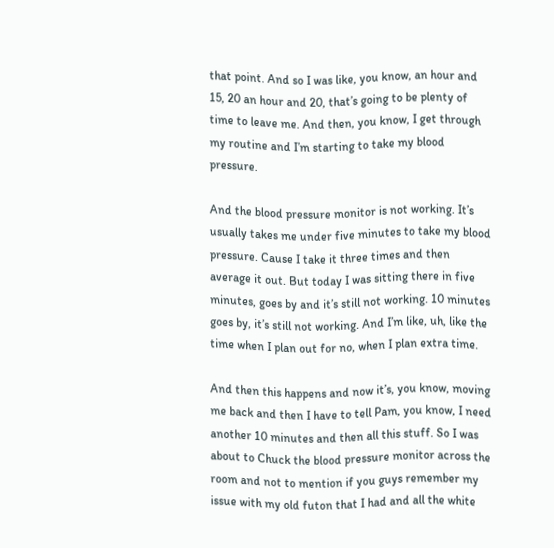that point. And so I was like, you know, an hour and 15, 20 an hour and 20, that’s going to be plenty of time to leave me. And then, you know, I get through my routine and I’m starting to take my blood pressure.

And the blood pressure monitor is not working. It’s usually takes me under five minutes to take my blood pressure. Cause I take it three times and then average it out. But today I was sitting there in five minutes, goes by and it’s still not working. 10 minutes goes by, it’s still not working. And I’m like, uh, like the time when I plan out for no, when I plan extra time.

And then this happens and now it’s, you know, moving me back and then I have to tell Pam, you know, I need another 10 minutes and then all this stuff. So I was about to Chuck the blood pressure monitor across the room and not to mention if you guys remember my issue with my old futon that I had and all the white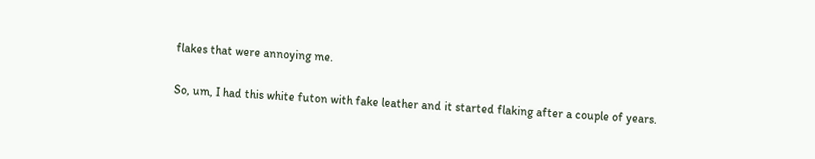flakes that were annoying me.

So, um, I had this white futon with fake leather and it started flaking after a couple of years.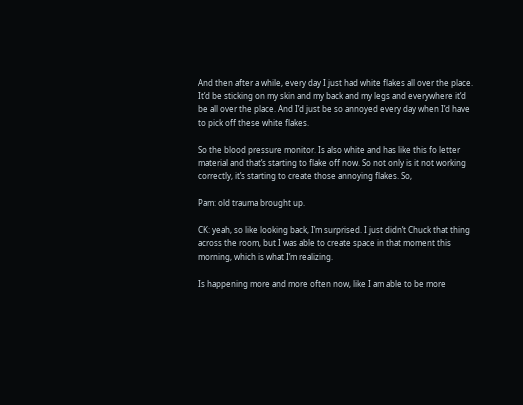And then after a while, every day I just had white flakes all over the place. It’d be sticking on my skin and my back and my legs and everywhere it’d be all over the place. And I’d just be so annoyed every day when I’d have to pick off these white flakes.

So the blood pressure monitor. Is also white and has like this fo letter material and that’s starting to flake off now. So not only is it not working correctly, it’s starting to create those annoying flakes. So,

Pam: old trauma brought up.

CK: yeah, so like looking back, I’m surprised. I just didn’t Chuck that thing across the room, but I was able to create space in that moment this morning, which is what I’m realizing.

Is happening more and more often now, like I am able to be more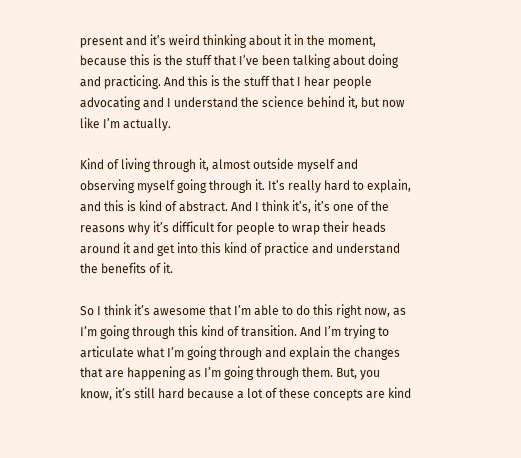present and it’s weird thinking about it in the moment, because this is the stuff that I’ve been talking about doing and practicing. And this is the stuff that I hear people advocating and I understand the science behind it, but now like I’m actually.

Kind of living through it, almost outside myself and observing myself going through it. It’s really hard to explain, and this is kind of abstract. And I think it’s, it’s one of the reasons why it’s difficult for people to wrap their heads around it and get into this kind of practice and understand the benefits of it.

So I think it’s awesome that I’m able to do this right now, as I’m going through this kind of transition. And I’m trying to articulate what I’m going through and explain the changes that are happening as I’m going through them. But, you know, it’s still hard because a lot of these concepts are kind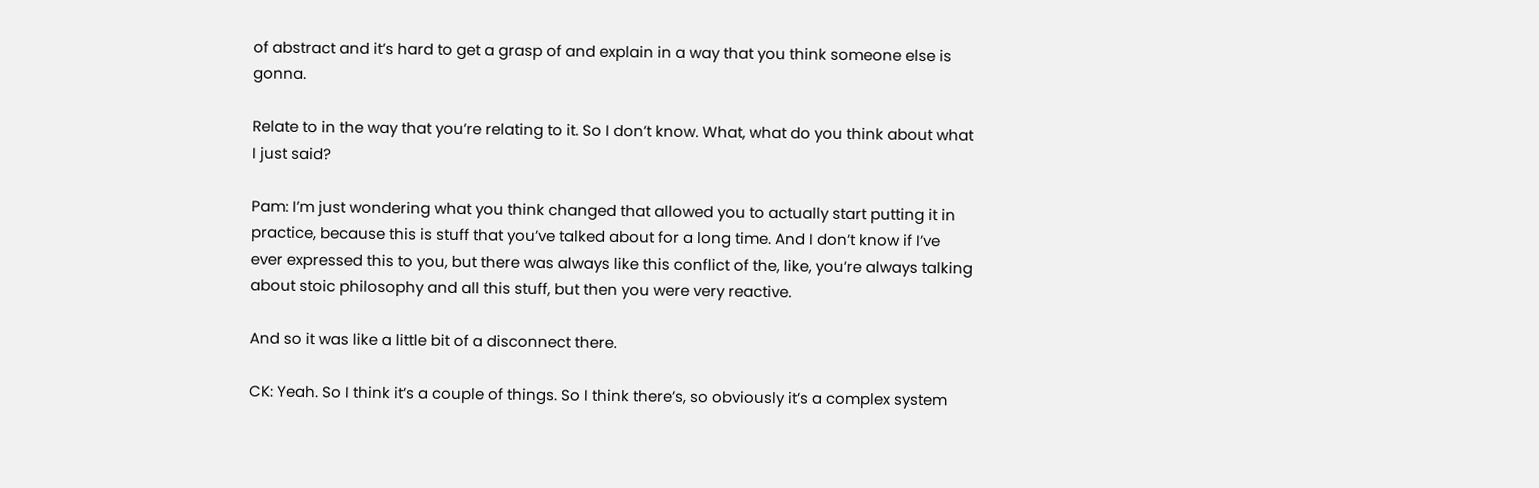of abstract and it’s hard to get a grasp of and explain in a way that you think someone else is gonna.

Relate to in the way that you’re relating to it. So I don’t know. What, what do you think about what I just said?

Pam: I’m just wondering what you think changed that allowed you to actually start putting it in practice, because this is stuff that you’ve talked about for a long time. And I don’t know if I’ve ever expressed this to you, but there was always like this conflict of the, like, you’re always talking about stoic philosophy and all this stuff, but then you were very reactive.

And so it was like a little bit of a disconnect there.

CK: Yeah. So I think it’s a couple of things. So I think there’s, so obviously it’s a complex system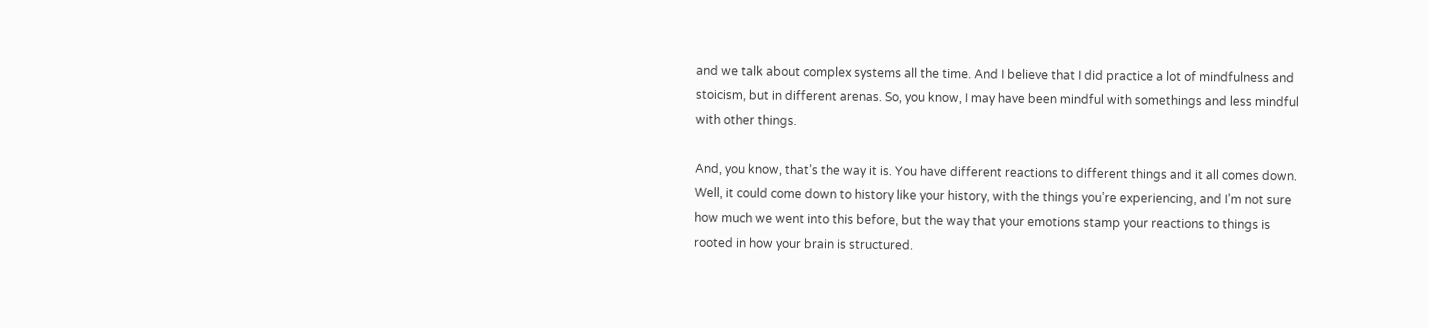and we talk about complex systems all the time. And I believe that I did practice a lot of mindfulness and stoicism, but in different arenas. So, you know, I may have been mindful with somethings and less mindful with other things.

And, you know, that’s the way it is. You have different reactions to different things and it all comes down. Well, it could come down to history like your history, with the things you’re experiencing, and I’m not sure how much we went into this before, but the way that your emotions stamp your reactions to things is rooted in how your brain is structured.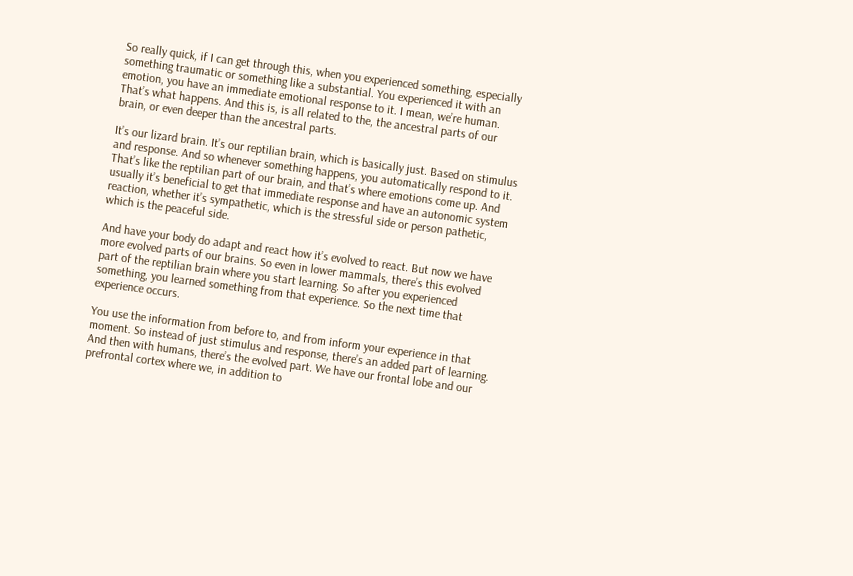So really quick, if I can get through this, when you experienced something, especially something traumatic or something like a substantial. You experienced it with an emotion, you have an immediate emotional response to it. I mean, we’re human. That’s what happens. And this is, is all related to the, the ancestral parts of our brain, or even deeper than the ancestral parts.

It’s our lizard brain. It’s our reptilian brain, which is basically just. Based on stimulus and response. And so whenever something happens, you automatically respond to it. That’s like the reptilian part of our brain, and that’s where emotions come up. And usually it’s beneficial to get that immediate response and have an autonomic system reaction, whether it’s sympathetic, which is the stressful side or person pathetic, which is the peaceful side.

And have your body do adapt and react how it’s evolved to react. But now we have more evolved parts of our brains. So even in lower mammals, there’s this evolved part of the reptilian brain where you start learning. So after you experienced something, you learned something from that experience. So the next time that experience occurs.

You use the information from before to, and from inform your experience in that moment. So instead of just stimulus and response, there’s an added part of learning. And then with humans, there’s the evolved part. We have our frontal lobe and our prefrontal cortex where we, in addition to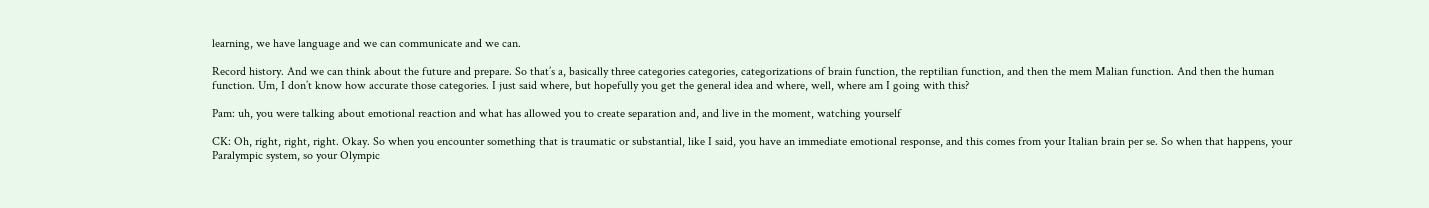learning, we have language and we can communicate and we can.

Record history. And we can think about the future and prepare. So that’s a, basically three categories categories, categorizations of brain function, the reptilian function, and then the mem Malian function. And then the human function. Um, I don’t know how accurate those categories. I just said where, but hopefully you get the general idea and where, well, where am I going with this?

Pam: uh, you were talking about emotional reaction and what has allowed you to create separation and, and live in the moment, watching yourself

CK: Oh, right, right, right. Okay. So when you encounter something that is traumatic or substantial, like I said, you have an immediate emotional response, and this comes from your Italian brain per se. So when that happens, your Paralympic system, so your Olympic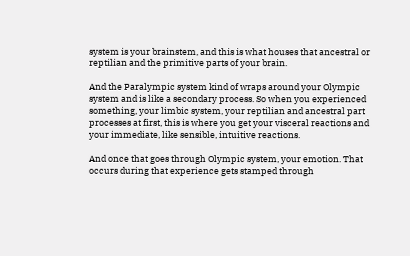system is your brainstem, and this is what houses that ancestral or reptilian and the primitive parts of your brain.

And the Paralympic system kind of wraps around your Olympic system and is like a secondary process. So when you experienced something, your limbic system, your reptilian and ancestral part processes at first, this is where you get your visceral reactions and your immediate, like sensible, intuitive reactions.

And once that goes through Olympic system, your emotion. That occurs during that experience gets stamped through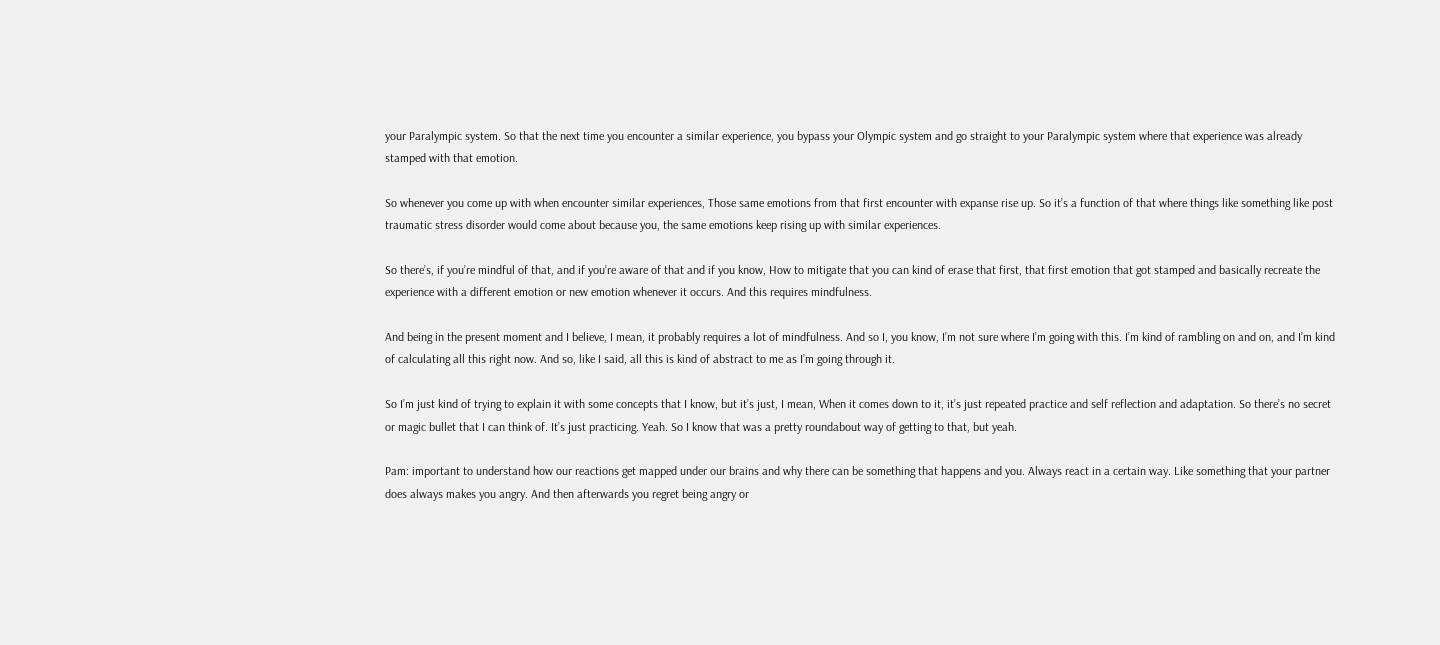your Paralympic system. So that the next time you encounter a similar experience, you bypass your Olympic system and go straight to your Paralympic system where that experience was already stamped with that emotion.

So whenever you come up with when encounter similar experiences, Those same emotions from that first encounter with expanse rise up. So it’s a function of that where things like something like post traumatic stress disorder would come about because you, the same emotions keep rising up with similar experiences.

So there’s, if you’re mindful of that, and if you’re aware of that and if you know, How to mitigate that you can kind of erase that first, that first emotion that got stamped and basically recreate the experience with a different emotion or new emotion whenever it occurs. And this requires mindfulness.

And being in the present moment and I believe, I mean, it probably requires a lot of mindfulness. And so I, you know, I’m not sure where I’m going with this. I’m kind of rambling on and on, and I’m kind of calculating all this right now. And so, like I said, all this is kind of abstract to me as I’m going through it.

So I’m just kind of trying to explain it with some concepts that I know, but it’s just, I mean, When it comes down to it, it’s just repeated practice and self reflection and adaptation. So there’s no secret or magic bullet that I can think of. It’s just practicing. Yeah. So I know that was a pretty roundabout way of getting to that, but yeah.

Pam: important to understand how our reactions get mapped under our brains and why there can be something that happens and you. Always react in a certain way. Like something that your partner does always makes you angry. And then afterwards you regret being angry or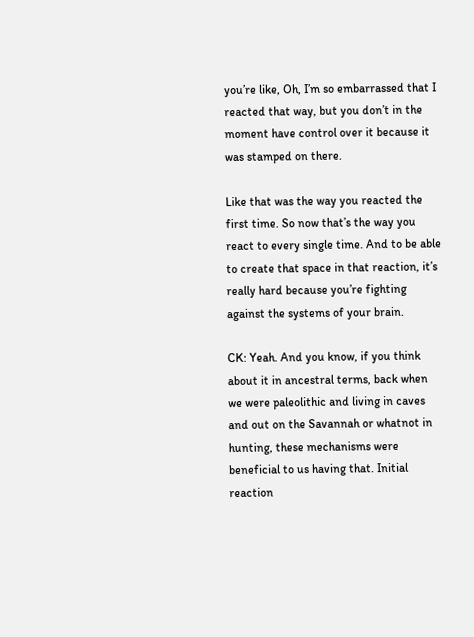you’re like, Oh, I’m so embarrassed that I reacted that way, but you don’t in the moment have control over it because it was stamped on there.

Like that was the way you reacted the first time. So now that’s the way you react to every single time. And to be able to create that space in that reaction, it’s really hard because you’re fighting against the systems of your brain.

CK: Yeah. And you know, if you think about it in ancestral terms, back when we were paleolithic and living in caves and out on the Savannah or whatnot in hunting, these mechanisms were beneficial to us having that. Initial reaction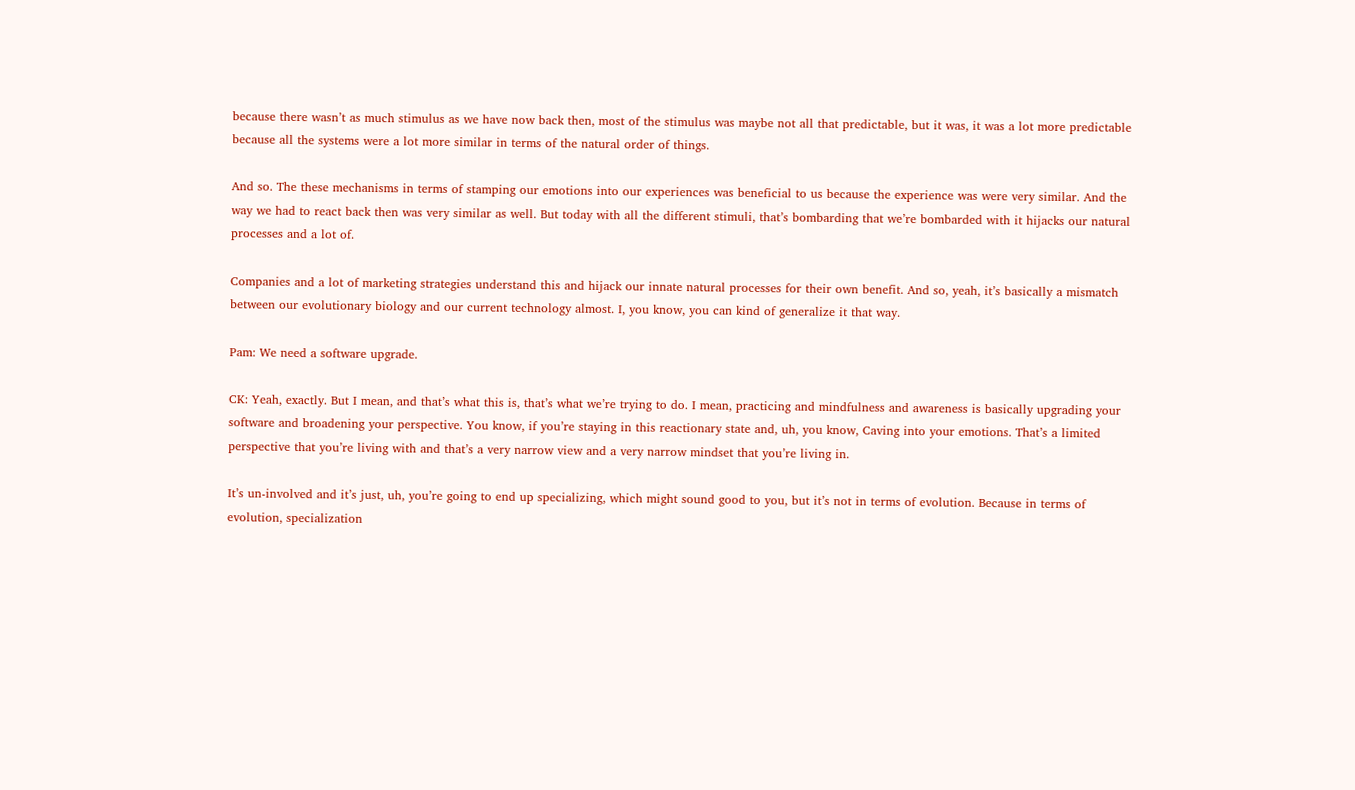because there wasn’t as much stimulus as we have now back then, most of the stimulus was maybe not all that predictable, but it was, it was a lot more predictable because all the systems were a lot more similar in terms of the natural order of things.

And so. The these mechanisms in terms of stamping our emotions into our experiences was beneficial to us because the experience was were very similar. And the way we had to react back then was very similar as well. But today with all the different stimuli, that’s bombarding that we’re bombarded with it hijacks our natural processes and a lot of.

Companies and a lot of marketing strategies understand this and hijack our innate natural processes for their own benefit. And so, yeah, it’s basically a mismatch between our evolutionary biology and our current technology almost. I, you know, you can kind of generalize it that way.

Pam: We need a software upgrade.

CK: Yeah, exactly. But I mean, and that’s what this is, that’s what we’re trying to do. I mean, practicing and mindfulness and awareness is basically upgrading your software and broadening your perspective. You know, if you’re staying in this reactionary state and, uh, you know, Caving into your emotions. That’s a limited perspective that you’re living with and that’s a very narrow view and a very narrow mindset that you’re living in.

It’s un-involved and it’s just, uh, you’re going to end up specializing, which might sound good to you, but it’s not in terms of evolution. Because in terms of evolution, specialization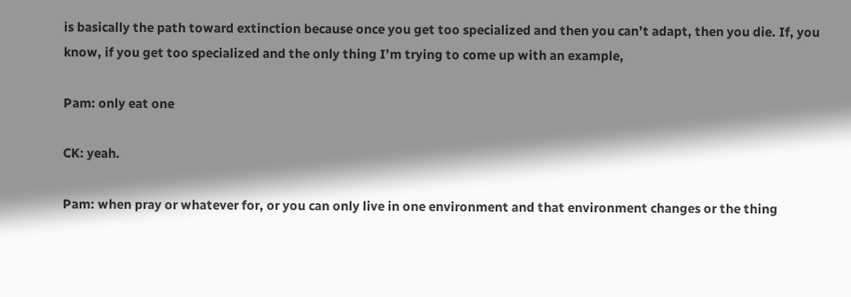is basically the path toward extinction because once you get too specialized and then you can’t adapt, then you die. If, you know, if you get too specialized and the only thing I’m trying to come up with an example,

Pam: only eat one

CK: yeah.

Pam: when pray or whatever for, or you can only live in one environment and that environment changes or the thing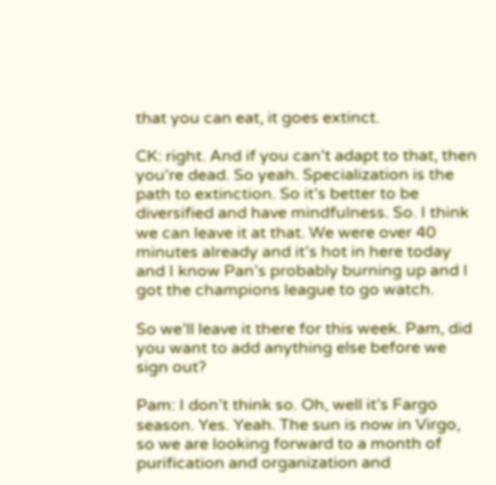that you can eat, it goes extinct.

CK: right. And if you can’t adapt to that, then you’re dead. So yeah. Specialization is the path to extinction. So it’s better to be diversified and have mindfulness. So. I think we can leave it at that. We were over 40 minutes already and it’s hot in here today and I know Pan’s probably burning up and I got the champions league to go watch.

So we’ll leave it there for this week. Pam, did you want to add anything else before we sign out?

Pam: I don’t think so. Oh, well it’s Fargo season. Yes. Yeah. The sun is now in Virgo, so we are looking forward to a month of purification and organization and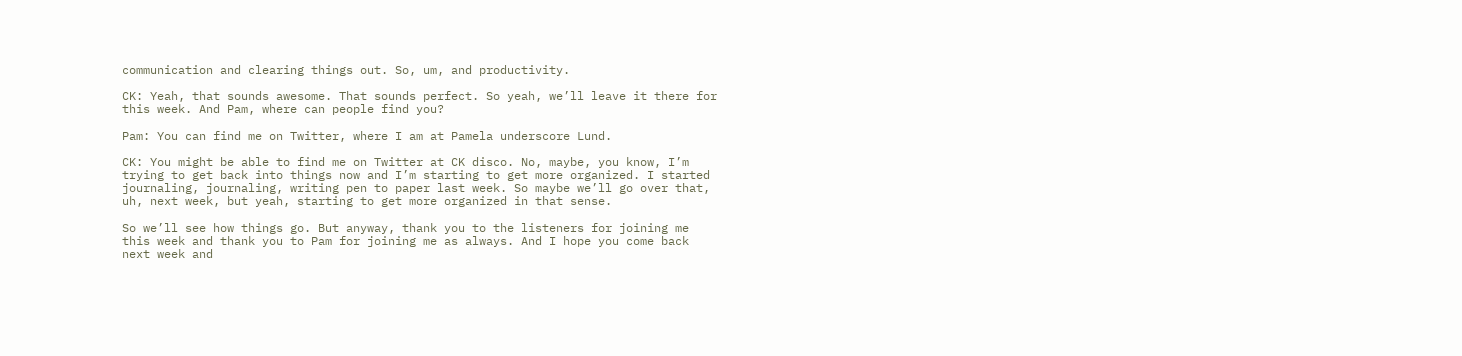communication and clearing things out. So, um, and productivity.

CK: Yeah, that sounds awesome. That sounds perfect. So yeah, we’ll leave it there for this week. And Pam, where can people find you?

Pam: You can find me on Twitter, where I am at Pamela underscore Lund.

CK: You might be able to find me on Twitter at CK disco. No, maybe, you know, I’m trying to get back into things now and I’m starting to get more organized. I started journaling, journaling, writing pen to paper last week. So maybe we’ll go over that, uh, next week, but yeah, starting to get more organized in that sense.

So we’ll see how things go. But anyway, thank you to the listeners for joining me this week and thank you to Pam for joining me as always. And I hope you come back next week and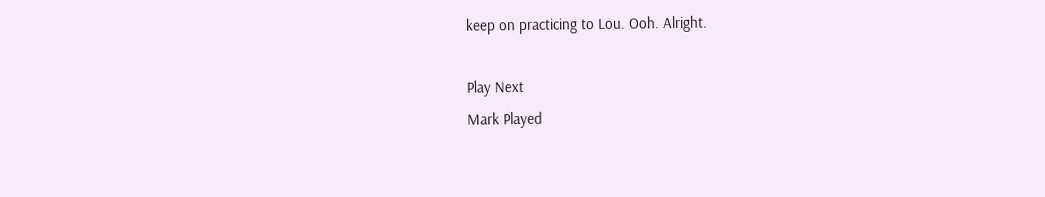keep on practicing to Lou. Ooh. Alright.

Play Next
Mark Played